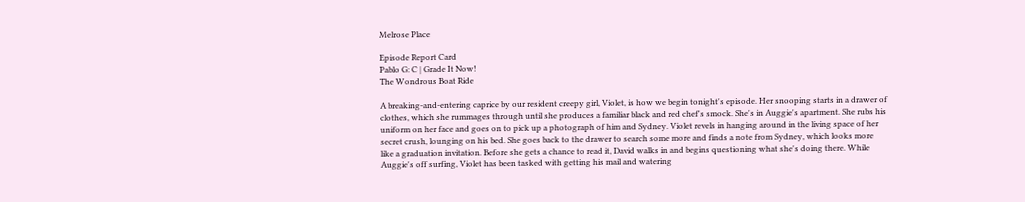Melrose Place

Episode Report Card
Pablo G: C | Grade It Now!
The Wondrous Boat Ride

A breaking-and-entering caprice by our resident creepy girl, Violet, is how we begin tonight's episode. Her snooping starts in a drawer of clothes, which she rummages through until she produces a familiar black and red chef's smock. She's in Auggie's apartment. She rubs his uniform on her face and goes on to pick up a photograph of him and Sydney. Violet revels in hanging around in the living space of her secret crush, lounging on his bed. She goes back to the drawer to search some more and finds a note from Sydney, which looks more like a graduation invitation. Before she gets a chance to read it, David walks in and begins questioning what she's doing there. While Auggie's off surfing, Violet has been tasked with getting his mail and watering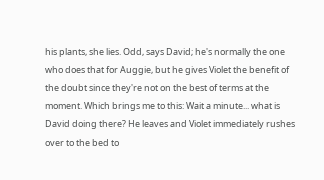his plants, she lies. Odd, says David; he's normally the one who does that for Auggie, but he gives Violet the benefit of the doubt since they're not on the best of terms at the moment. Which brings me to this: Wait a minute... what is David doing there? He leaves and Violet immediately rushes over to the bed to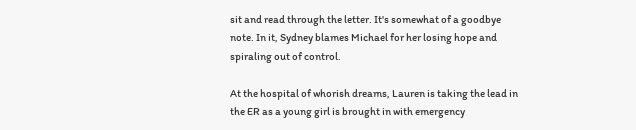sit and read through the letter. It's somewhat of a goodbye note. In it, Sydney blames Michael for her losing hope and spiraling out of control.

At the hospital of whorish dreams, Lauren is taking the lead in the ER as a young girl is brought in with emergency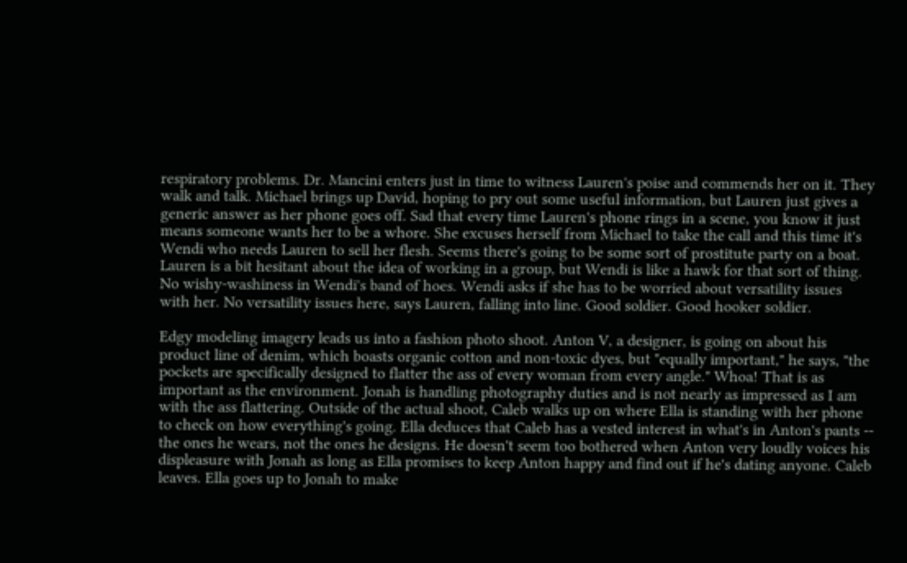respiratory problems. Dr. Mancini enters just in time to witness Lauren's poise and commends her on it. They walk and talk. Michael brings up David, hoping to pry out some useful information, but Lauren just gives a generic answer as her phone goes off. Sad that every time Lauren's phone rings in a scene, you know it just means someone wants her to be a whore. She excuses herself from Michael to take the call and this time it's Wendi who needs Lauren to sell her flesh. Seems there's going to be some sort of prostitute party on a boat. Lauren is a bit hesitant about the idea of working in a group, but Wendi is like a hawk for that sort of thing. No wishy-washiness in Wendi's band of hoes. Wendi asks if she has to be worried about versatility issues with her. No versatility issues here, says Lauren, falling into line. Good soldier. Good hooker soldier.

Edgy modeling imagery leads us into a fashion photo shoot. Anton V, a designer, is going on about his product line of denim, which boasts organic cotton and non-toxic dyes, but "equally important," he says, "the pockets are specifically designed to flatter the ass of every woman from every angle." Whoa! That is as important as the environment. Jonah is handling photography duties and is not nearly as impressed as I am with the ass flattering. Outside of the actual shoot, Caleb walks up on where Ella is standing with her phone to check on how everything's going. Ella deduces that Caleb has a vested interest in what's in Anton's pants -- the ones he wears, not the ones he designs. He doesn't seem too bothered when Anton very loudly voices his displeasure with Jonah as long as Ella promises to keep Anton happy and find out if he's dating anyone. Caleb leaves. Ella goes up to Jonah to make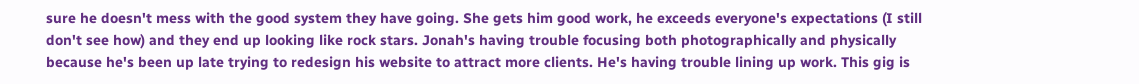sure he doesn't mess with the good system they have going. She gets him good work, he exceeds everyone's expectations (I still don't see how) and they end up looking like rock stars. Jonah's having trouble focusing both photographically and physically because he's been up late trying to redesign his website to attract more clients. He's having trouble lining up work. This gig is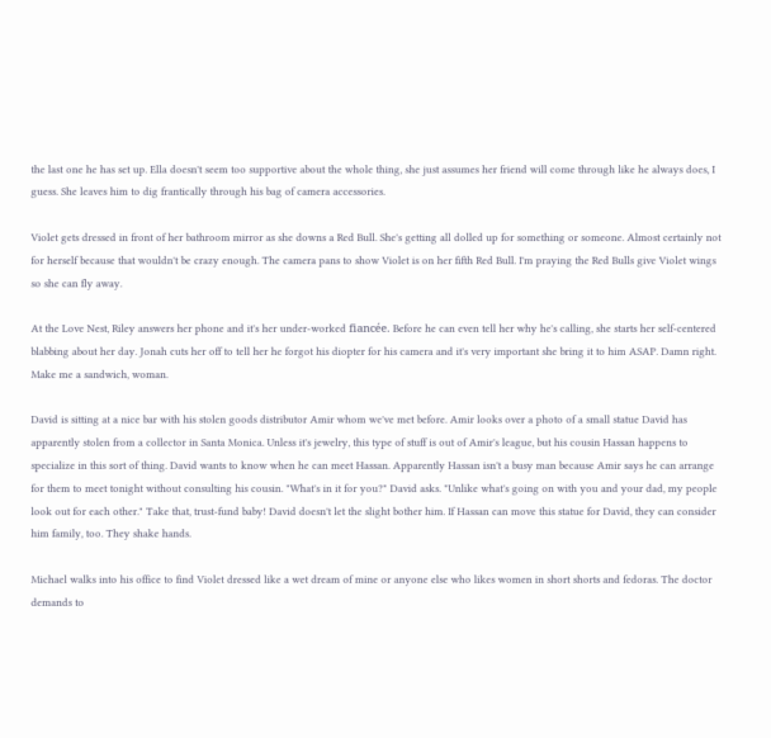the last one he has set up. Ella doesn't seem too supportive about the whole thing, she just assumes her friend will come through like he always does, I guess. She leaves him to dig frantically through his bag of camera accessories.

Violet gets dressed in front of her bathroom mirror as she downs a Red Bull. She's getting all dolled up for something or someone. Almost certainly not for herself because that wouldn't be crazy enough. The camera pans to show Violet is on her fifth Red Bull. I'm praying the Red Bulls give Violet wings so she can fly away.

At the Love Nest, Riley answers her phone and it's her under-worked fiancée. Before he can even tell her why he's calling, she starts her self-centered blabbing about her day. Jonah cuts her off to tell her he forgot his diopter for his camera and it's very important she bring it to him ASAP. Damn right. Make me a sandwich, woman.

David is sitting at a nice bar with his stolen goods distributor Amir whom we've met before. Amir looks over a photo of a small statue David has apparently stolen from a collector in Santa Monica. Unless it's jewelry, this type of stuff is out of Amir's league, but his cousin Hassan happens to specialize in this sort of thing. David wants to know when he can meet Hassan. Apparently Hassan isn't a busy man because Amir says he can arrange for them to meet tonight without consulting his cousin. "What's in it for you?" David asks. "Unlike what's going on with you and your dad, my people look out for each other." Take that, trust-fund baby! David doesn't let the slight bother him. If Hassan can move this statue for David, they can consider him family, too. They shake hands.

Michael walks into his office to find Violet dressed like a wet dream of mine or anyone else who likes women in short shorts and fedoras. The doctor demands to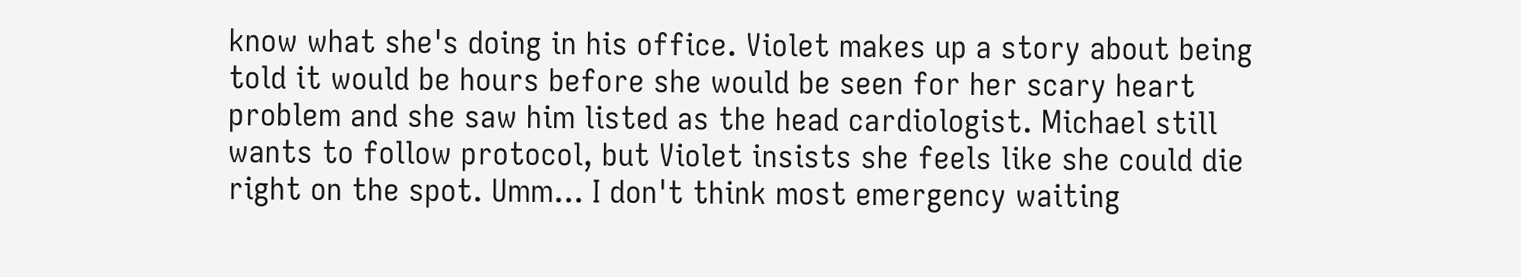know what she's doing in his office. Violet makes up a story about being told it would be hours before she would be seen for her scary heart problem and she saw him listed as the head cardiologist. Michael still wants to follow protocol, but Violet insists she feels like she could die right on the spot. Umm... I don't think most emergency waiting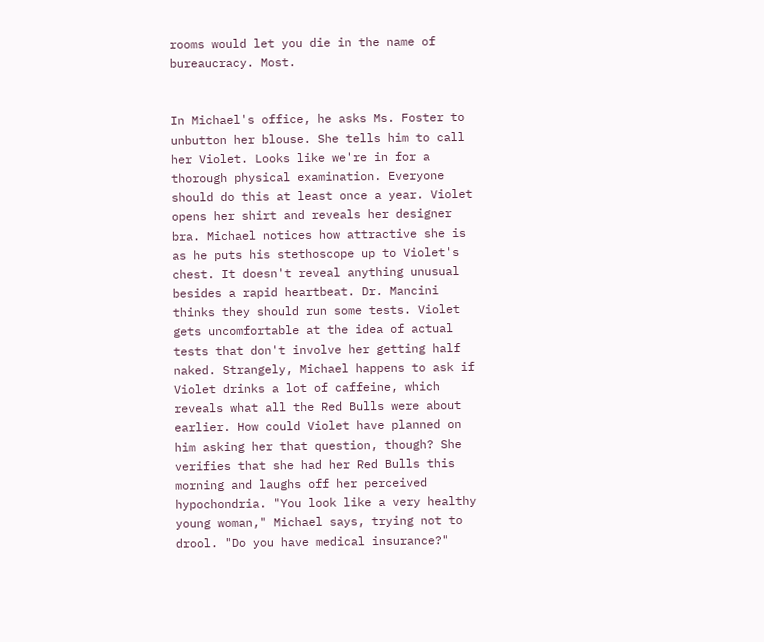rooms would let you die in the name of bureaucracy. Most.


In Michael's office, he asks Ms. Foster to unbutton her blouse. She tells him to call her Violet. Looks like we're in for a thorough physical examination. Everyone should do this at least once a year. Violet opens her shirt and reveals her designer bra. Michael notices how attractive she is as he puts his stethoscope up to Violet's chest. It doesn't reveal anything unusual besides a rapid heartbeat. Dr. Mancini thinks they should run some tests. Violet gets uncomfortable at the idea of actual tests that don't involve her getting half naked. Strangely, Michael happens to ask if Violet drinks a lot of caffeine, which reveals what all the Red Bulls were about earlier. How could Violet have planned on him asking her that question, though? She verifies that she had her Red Bulls this morning and laughs off her perceived hypochondria. "You look like a very healthy young woman," Michael says, trying not to drool. "Do you have medical insurance?"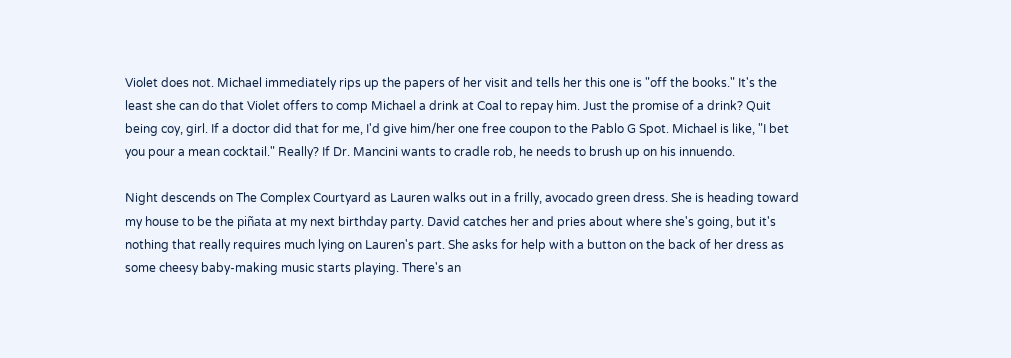Violet does not. Michael immediately rips up the papers of her visit and tells her this one is "off the books." It's the least she can do that Violet offers to comp Michael a drink at Coal to repay him. Just the promise of a drink? Quit being coy, girl. If a doctor did that for me, I'd give him/her one free coupon to the Pablo G Spot. Michael is like, "I bet you pour a mean cocktail." Really? If Dr. Mancini wants to cradle rob, he needs to brush up on his innuendo.

Night descends on The Complex Courtyard as Lauren walks out in a frilly, avocado green dress. She is heading toward my house to be the piñata at my next birthday party. David catches her and pries about where she's going, but it's nothing that really requires much lying on Lauren's part. She asks for help with a button on the back of her dress as some cheesy baby-making music starts playing. There's an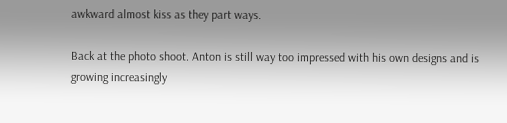awkward almost kiss as they part ways.

Back at the photo shoot. Anton is still way too impressed with his own designs and is growing increasingly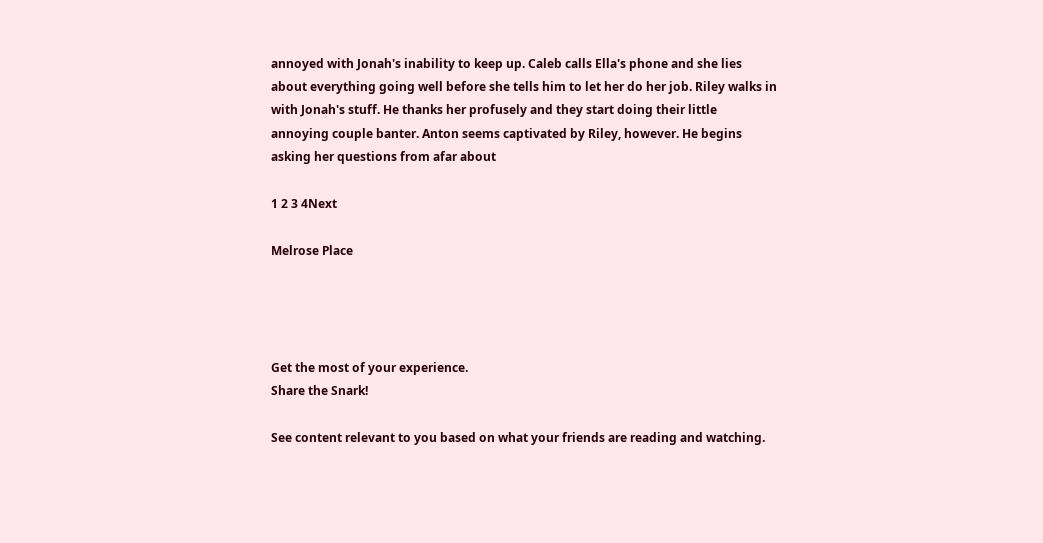annoyed with Jonah's inability to keep up. Caleb calls Ella's phone and she lies about everything going well before she tells him to let her do her job. Riley walks in with Jonah's stuff. He thanks her profusely and they start doing their little annoying couple banter. Anton seems captivated by Riley, however. He begins asking her questions from afar about

1 2 3 4Next

Melrose Place




Get the most of your experience.
Share the Snark!

See content relevant to you based on what your friends are reading and watching.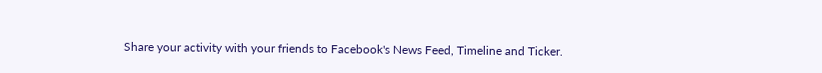Share your activity with your friends to Facebook's News Feed, Timeline and Ticker.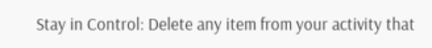Stay in Control: Delete any item from your activity that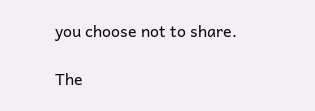you choose not to share.

The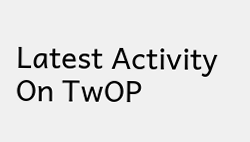Latest Activity On TwOP